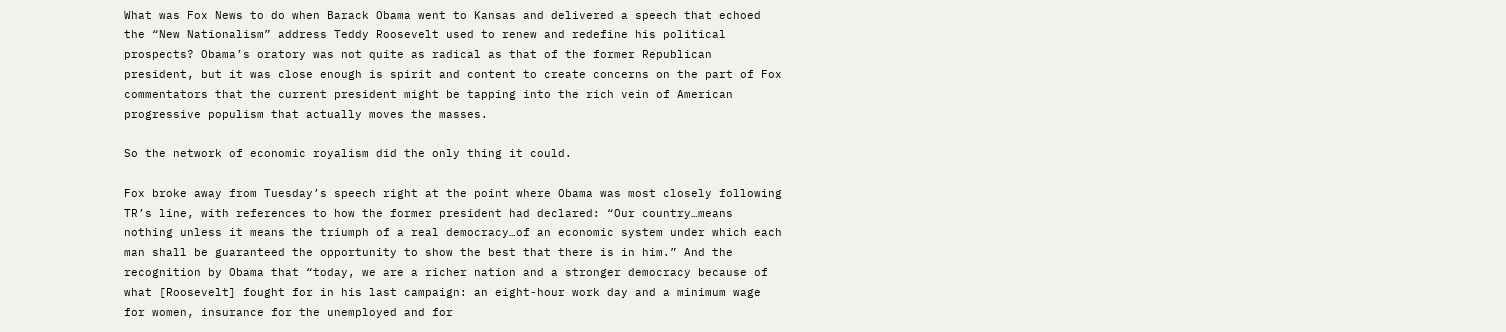What was Fox News to do when Barack Obama went to Kansas and delivered a speech that echoed the “New Nationalism” address Teddy Roosevelt used to renew and redefine his political prospects? Obama’s oratory was not quite as radical as that of the former Republican president, but it was close enough is spirit and content to create concerns on the part of Fox commentators that the current president might be tapping into the rich vein of American progressive populism that actually moves the masses.

So the network of economic royalism did the only thing it could.

Fox broke away from Tuesday’s speech right at the point where Obama was most closely following TR’s line, with references to how the former president had declared: “Our country…means nothing unless it means the triumph of a real democracy…of an economic system under which each man shall be guaranteed the opportunity to show the best that there is in him.” And the recognition by Obama that “today, we are a richer nation and a stronger democracy because of what [Roosevelt] fought for in his last campaign: an eight-hour work day and a minimum wage for women, insurance for the unemployed and for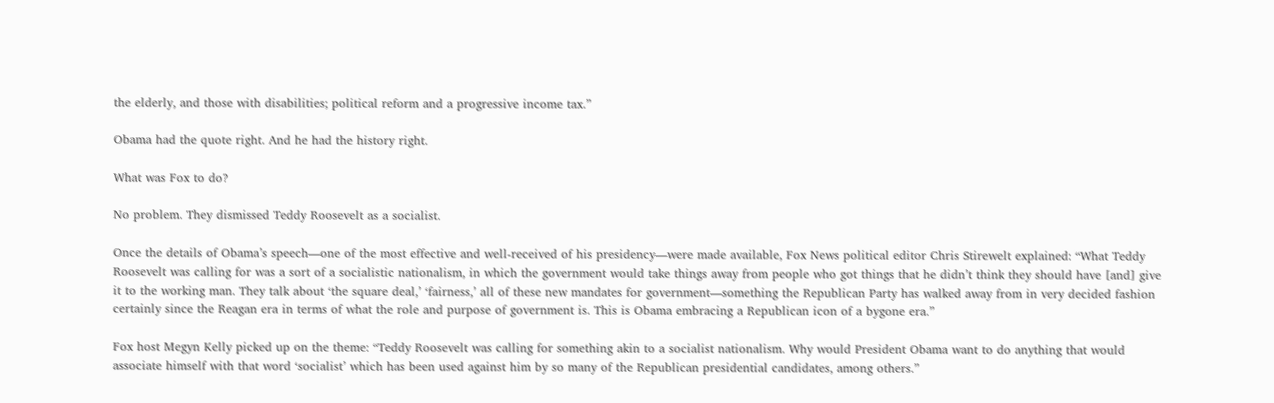the elderly, and those with disabilities; political reform and a progressive income tax.”

Obama had the quote right. And he had the history right.

What was Fox to do?

No problem. They dismissed Teddy Roosevelt as a socialist.

Once the details of Obama’s speech—one of the most effective and well-received of his presidency—were made available, Fox News political editor Chris Stirewelt explained: “What Teddy Roosevelt was calling for was a sort of a socialistic nationalism, in which the government would take things away from people who got things that he didn’t think they should have [and] give it to the working man. They talk about ‘the square deal,’ ‘fairness,’ all of these new mandates for government—something the Republican Party has walked away from in very decided fashion certainly since the Reagan era in terms of what the role and purpose of government is. This is Obama embracing a Republican icon of a bygone era.”

Fox host Megyn Kelly picked up on the theme: “Teddy Roosevelt was calling for something akin to a socialist nationalism. Why would President Obama want to do anything that would associate himself with that word ‘socialist’ which has been used against him by so many of the Republican presidential candidates, among others.”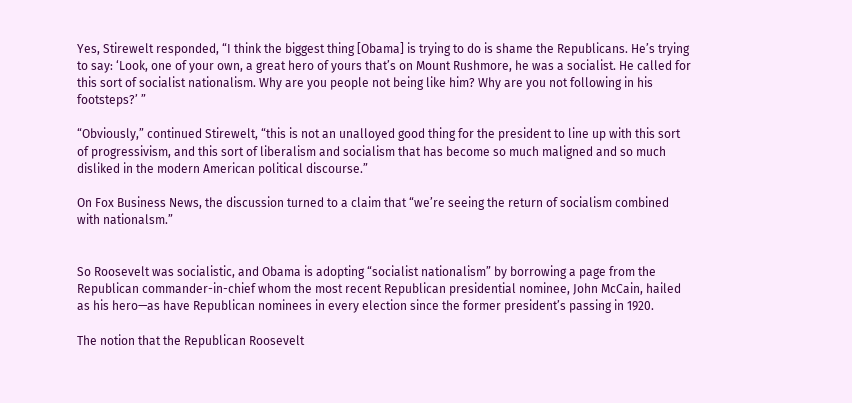Yes, Stirewelt responded, “I think the biggest thing [Obama] is trying to do is shame the Republicans. He’s trying to say: ‘Look, one of your own, a great hero of yours that’s on Mount Rushmore, he was a socialist. He called for this sort of socialist nationalism. Why are you people not being like him? Why are you not following in his footsteps?’ ”

“Obviously,” continued Stirewelt, “this is not an unalloyed good thing for the president to line up with this sort of progressivism, and this sort of liberalism and socialism that has become so much maligned and so much disliked in the modern American political discourse.”

On Fox Business News, the discussion turned to a claim that “we’re seeing the return of socialism combined with nationalsm.”


So Roosevelt was socialistic, and Obama is adopting “socialist nationalism” by borrowing a page from the Republican commander-in-chief whom the most recent Republican presidential nominee, John McCain, hailed as his hero—as have Republican nominees in every election since the former president’s passing in 1920.

The notion that the Republican Roosevelt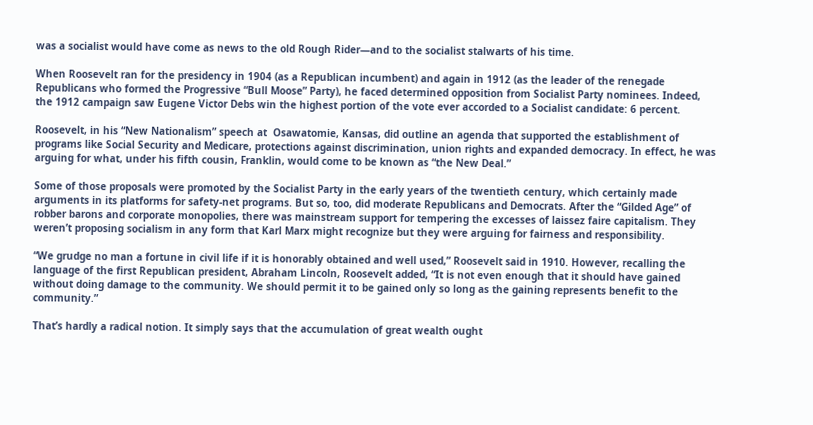was a socialist would have come as news to the old Rough Rider—and to the socialist stalwarts of his time.

When Roosevelt ran for the presidency in 1904 (as a Republican incumbent) and again in 1912 (as the leader of the renegade Republicans who formed the Progressive “Bull Moose” Party), he faced determined opposition from Socialist Party nominees. Indeed, the 1912 campaign saw Eugene Victor Debs win the highest portion of the vote ever accorded to a Socialist candidate: 6 percent.

Roosevelt, in his “New Nationalism” speech at  Osawatomie, Kansas, did outline an agenda that supported the establishment of programs like Social Security and Medicare, protections against discrimination, union rights and expanded democracy. In effect, he was arguing for what, under his fifth cousin, Franklin, would come to be known as “the New Deal.”

Some of those proposals were promoted by the Socialist Party in the early years of the twentieth century, which certainly made arguments in its platforms for safety-net programs. But so, too, did moderate Republicans and Democrats. After the “Gilded Age” of robber barons and corporate monopolies, there was mainstream support for tempering the excesses of laissez faire capitalism. They weren’t proposing socialism in any form that Karl Marx might recognize but they were arguing for fairness and responsibility.

“We grudge no man a fortune in civil life if it is honorably obtained and well used,” Roosevelt said in 1910. However, recalling the language of the first Republican president, Abraham Lincoln, Roosevelt added, “It is not even enough that it should have gained without doing damage to the community. We should permit it to be gained only so long as the gaining represents benefit to the community.”

That’s hardly a radical notion. It simply says that the accumulation of great wealth ought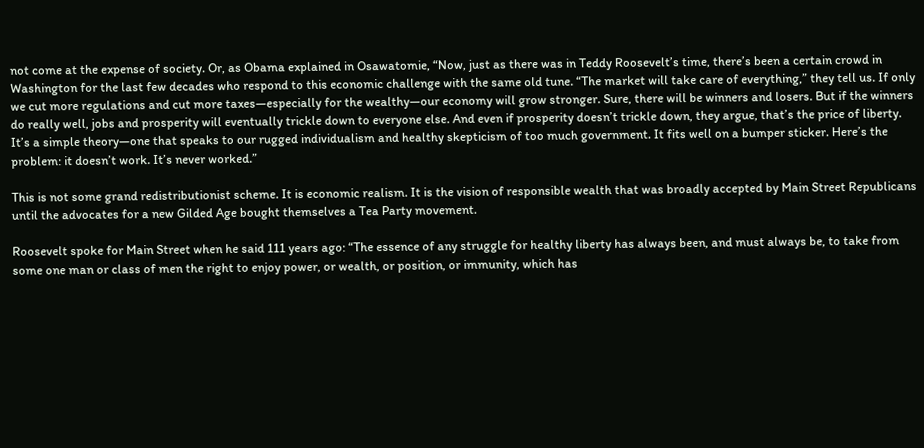not come at the expense of society. Or, as Obama explained in Osawatomie, “Now, just as there was in Teddy Roosevelt’s time, there’s been a certain crowd in Washington for the last few decades who respond to this economic challenge with the same old tune. “The market will take care of everything,” they tell us. If only we cut more regulations and cut more taxes—especially for the wealthy—our economy will grow stronger. Sure, there will be winners and losers. But if the winners do really well, jobs and prosperity will eventually trickle down to everyone else. And even if prosperity doesn’t trickle down, they argue, that’s the price of liberty. It’s a simple theory—one that speaks to our rugged individualism and healthy skepticism of too much government. It fits well on a bumper sticker. Here’s the problem: it doesn’t work. It’s never worked.”

This is not some grand redistributionist scheme. It is economic realism. It is the vision of responsible wealth that was broadly accepted by Main Street Republicans until the advocates for a new Gilded Age bought themselves a Tea Party movement.

Roosevelt spoke for Main Street when he said 111 years ago: “The essence of any struggle for healthy liberty has always been, and must always be, to take from some one man or class of men the right to enjoy power, or wealth, or position, or immunity, which has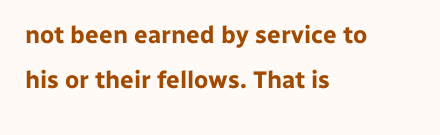not been earned by service to his or their fellows. That is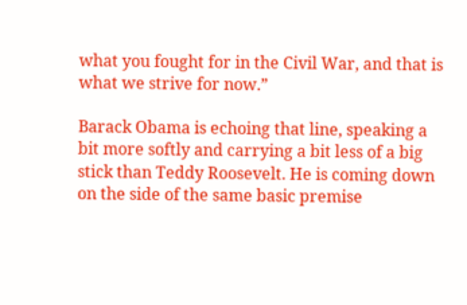what you fought for in the Civil War, and that is what we strive for now.”

Barack Obama is echoing that line, speaking a bit more softly and carrying a bit less of a big stick than Teddy Roosevelt. He is coming down on the side of the same basic premise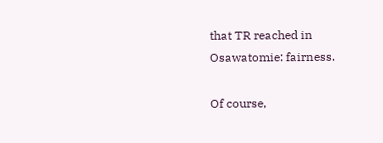that TR reached in Osawatomie: fairness.

Of course,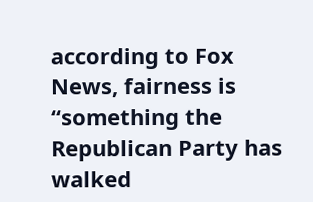according to Fox News, fairness is “something the Republican Party has walked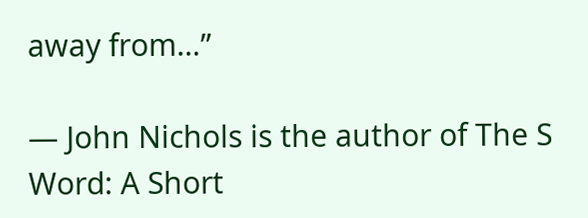away from…”

— John Nichols is the author of The S Word: A Short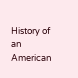History of an American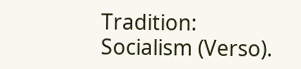Tradition: Socialism (Verso).